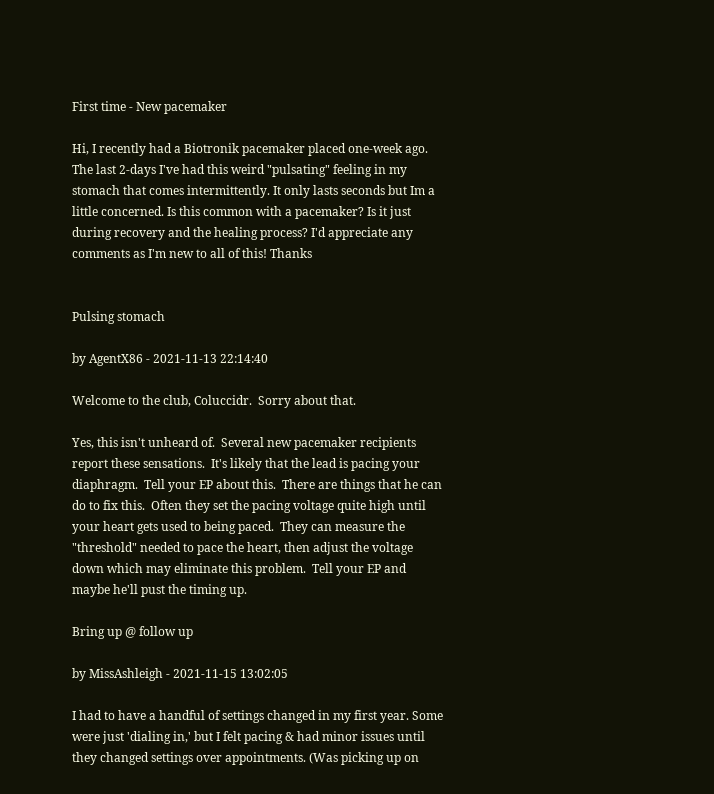First time - New pacemaker

Hi, I recently had a Biotronik pacemaker placed one-week ago. The last 2-days I've had this weird "pulsating" feeling in my stomach that comes intermittently. It only lasts seconds but Im a little concerned. Is this common with a pacemaker? Is it just during recovery and the healing process? I'd appreciate any comments as I'm new to all of this! Thanks


Pulsing stomach

by AgentX86 - 2021-11-13 22:14:40

Welcome to the club, Coluccidr.  Sorry about that.

Yes, this isn't unheard of.  Several new pacemaker recipients report these sensations.  It's likely that the lead is pacing your diaphragm.  Tell your EP about this.  There are things that he can do to fix this.  Often they set the pacing voltage quite high until your heart gets used to being paced.  They can measure the "threshold" needed to pace the heart, then adjust the voltage down which may eliminate this problem.  Tell your EP and maybe he'll pust the timing up.

Bring up @ follow up

by MissAshleigh - 2021-11-15 13:02:05

I had to have a handful of settings changed in my first year. Some were just 'dialing in,' but I felt pacing & had minor issues until they changed settings over appointments. (Was picking up on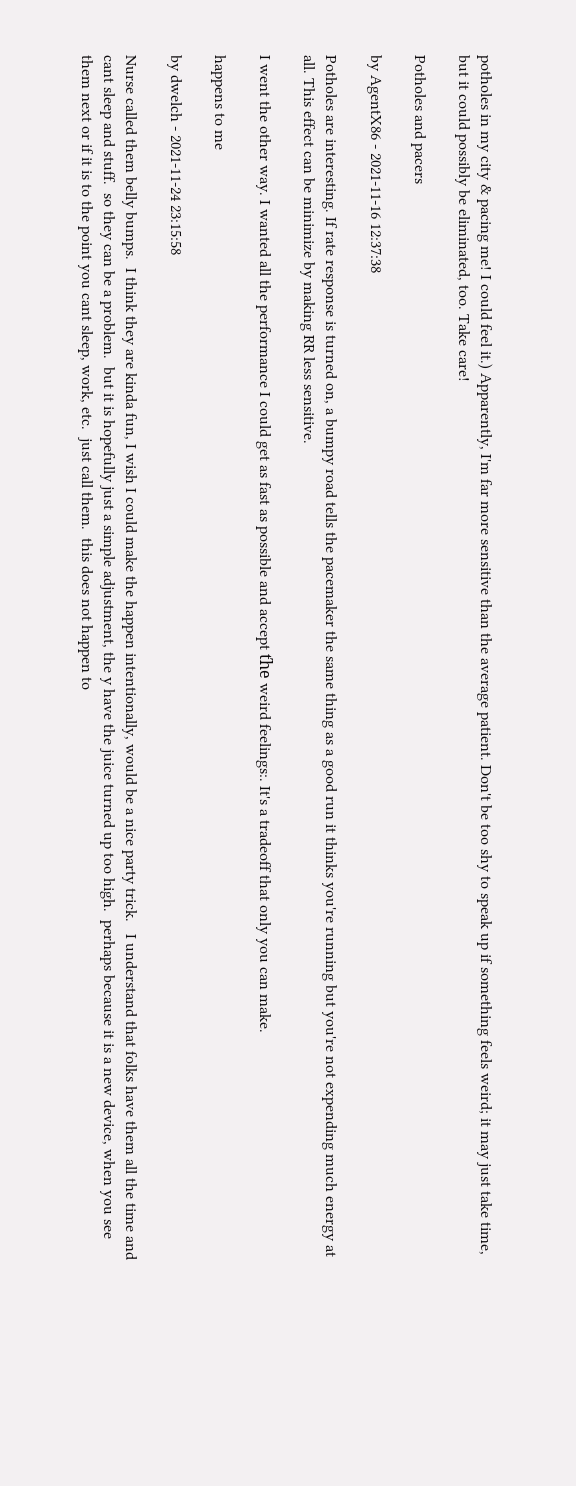potholes in my city & pacing me! I could feel it.) Apparently, I'm far more sensitive than the average patient. Don't be too shy to speak up if something feels weird; it may just take time, but it could possibly be eliminated, too. Take care!

Potholes and pacers

by AgentX86 - 2021-11-16 12:37:38

Potholes are interesting. If rate response is turned on, a bumpy road tells the pacemaker the same thing as a good run it thinks you're running but you're not expending much energy at all. This effect can be minimize by making RR less sensitive.

I went the other way. I wanted all the performance I could get as fast as possible and accept ťhe weird feelings:. It's a tradeoff that only you can make.

happens to me

by dwelch - 2021-11-24 23:15:58

Nurse called them belly bumps.  I think they are kinda fun, I wish I could make the happen intentionally, would be a nice party trick.   I understand that folks have them all the time and cant sleep and stuff.  so they can be a problem.  but it is hopefully just a simple adjustment, the y have the juice turned up too high.  perhaps because it is a new device, when you see them next or if it is to the point you cant sleep, work, etc.  just call them.  this does not happen to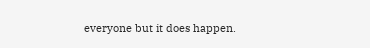everyone but it does happen.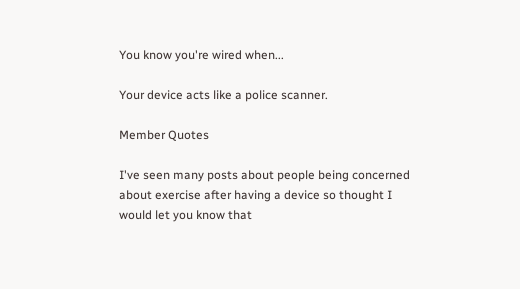You know you're wired when...

Your device acts like a police scanner.

Member Quotes

I've seen many posts about people being concerned about exercise after having a device so thought I would let you know that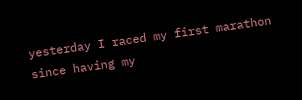yesterday I raced my first marathon since having my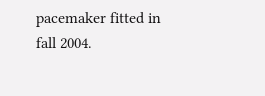pacemaker fitted in fall 2004.